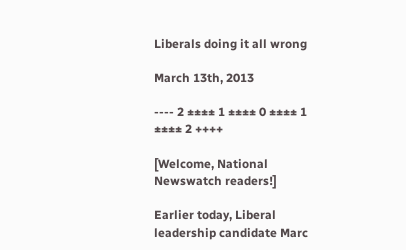Liberals doing it all wrong

March 13th, 2013

---- 2 ±±±± 1 ±±±± 0 ±±±± 1 ±±±± 2 ++++

[Welcome, National Newswatch readers!]

Earlier today, Liberal leadership candidate Marc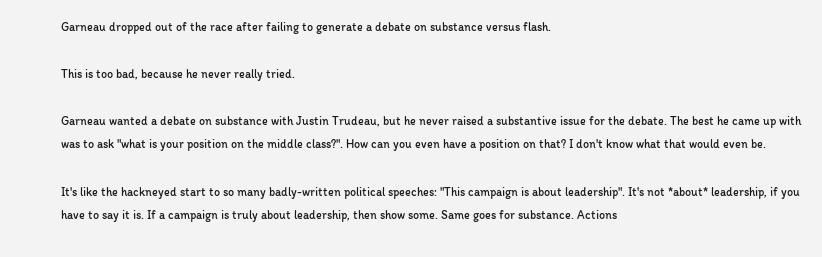Garneau dropped out of the race after failing to generate a debate on substance versus flash.

This is too bad, because he never really tried.

Garneau wanted a debate on substance with Justin Trudeau, but he never raised a substantive issue for the debate. The best he came up with was to ask "what is your position on the middle class?". How can you even have a position on that? I don't know what that would even be.

It's like the hackneyed start to so many badly-written political speeches: "This campaign is about leadership". It's not *about* leadership, if you have to say it is. If a campaign is truly about leadership, then show some. Same goes for substance. Actions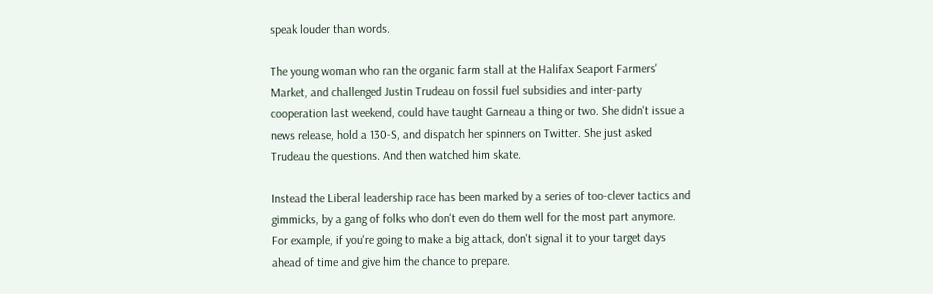speak louder than words.

The young woman who ran the organic farm stall at the Halifax Seaport Farmers' Market, and challenged Justin Trudeau on fossil fuel subsidies and inter-party cooperation last weekend, could have taught Garneau a thing or two. She didn't issue a news release, hold a 130-S, and dispatch her spinners on Twitter. She just asked Trudeau the questions. And then watched him skate.

Instead the Liberal leadership race has been marked by a series of too-clever tactics and gimmicks, by a gang of folks who don't even do them well for the most part anymore. For example, if you're going to make a big attack, don't signal it to your target days ahead of time and give him the chance to prepare.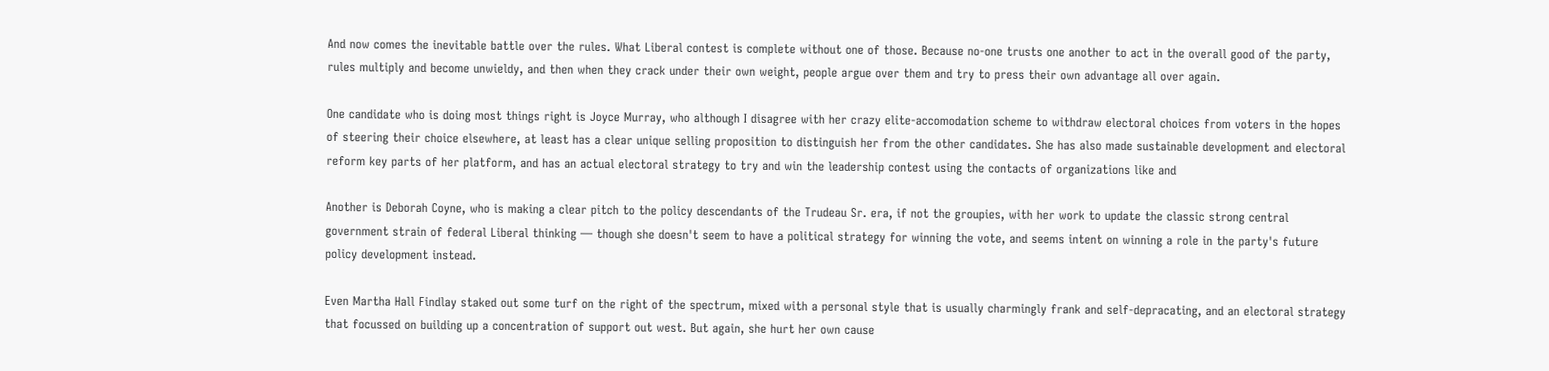And now comes the inevitable battle over the rules. What Liberal contest is complete without one of those. Because no-one trusts one another to act in the overall good of the party, rules multiply and become unwieldy, and then when they crack under their own weight, people argue over them and try to press their own advantage all over again.

One candidate who is doing most things right is Joyce Murray, who although I disagree with her crazy elite-accomodation scheme to withdraw electoral choices from voters in the hopes of steering their choice elsewhere, at least has a clear unique selling proposition to distinguish her from the other candidates. She has also made sustainable development and electoral reform key parts of her platform, and has an actual electoral strategy to try and win the leadership contest using the contacts of organizations like and

Another is Deborah Coyne, who is making a clear pitch to the policy descendants of the Trudeau Sr. era, if not the groupies, with her work to update the classic strong central government strain of federal Liberal thinking — though she doesn't seem to have a political strategy for winning the vote, and seems intent on winning a role in the party's future policy development instead.

Even Martha Hall Findlay staked out some turf on the right of the spectrum, mixed with a personal style that is usually charmingly frank and self-depracating, and an electoral strategy that focussed on building up a concentration of support out west. But again, she hurt her own cause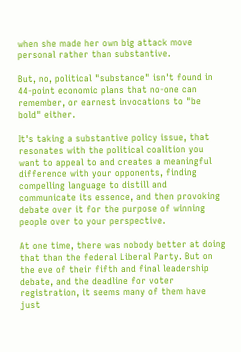when she made her own big attack move personal rather than substantive.

But, no, political "substance" isn't found in 44-point economic plans that no-one can remember, or earnest invocations to "be bold" either.

It's taking a substantive policy issue, that resonates with the political coalition you want to appeal to and creates a meaningful difference with your opponents, finding compelling language to distill and communicate its essence, and then provoking debate over it for the purpose of winning people over to your perspective.

At one time, there was nobody better at doing that than the federal Liberal Party. But on the eve of their fifth and final leadership debate, and the deadline for voter registration, it seems many of them have just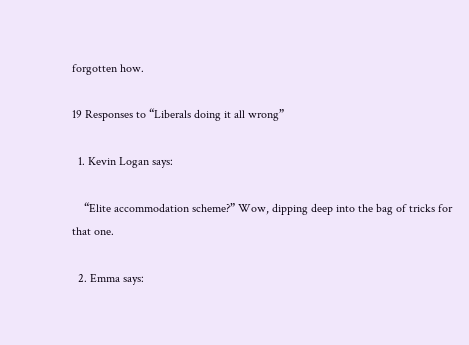forgotten how.

19 Responses to “Liberals doing it all wrong”

  1. Kevin Logan says:

    “Elite accommodation scheme?” Wow, dipping deep into the bag of tricks for that one.

  2. Emma says: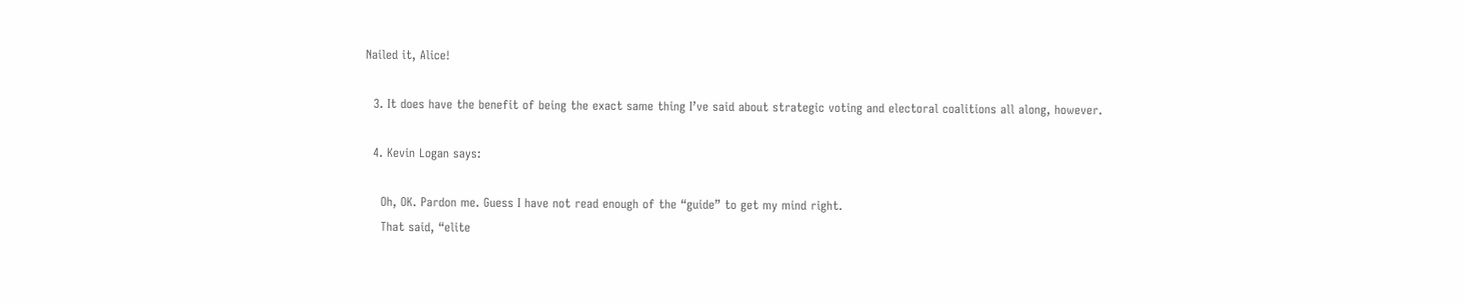Nailed it, Alice!

  3. It does have the benefit of being the exact same thing I’ve said about strategic voting and electoral coalitions all along, however.

  4. Kevin Logan says:

    Oh, OK. Pardon me. Guess I have not read enough of the “guide” to get my mind right.
    That said, “elite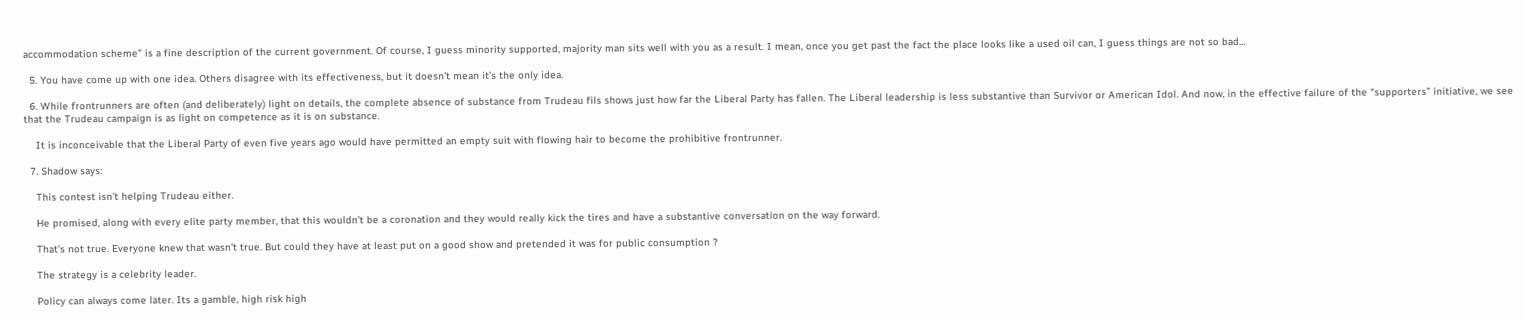accommodation scheme” is a fine description of the current government. Of course, I guess minority supported, majority man sits well with you as a result. I mean, once you get past the fact the place looks like a used oil can, I guess things are not so bad…

  5. You have come up with one idea. Others disagree with its effectiveness, but it doesn’t mean it’s the only idea.

  6. While frontrunners are often (and deliberately) light on details, the complete absence of substance from Trudeau fils shows just how far the Liberal Party has fallen. The Liberal leadership is less substantive than Survivor or American Idol. And now, in the effective failure of the “supporters” initiative, we see that the Trudeau campaign is as light on competence as it is on substance.

    It is inconceivable that the Liberal Party of even five years ago would have permitted an empty suit with flowing hair to become the prohibitive frontrunner.

  7. Shadow says:

    This contest isn’t helping Trudeau either.

    He promised, along with every elite party member, that this wouldn’t be a coronation and they would really kick the tires and have a substantive conversation on the way forward.

    That’s not true. Everyone knew that wasn’t true. But could they have at least put on a good show and pretended it was for public consumption ?

    The strategy is a celebrity leader.

    Policy can always come later. Its a gamble, high risk high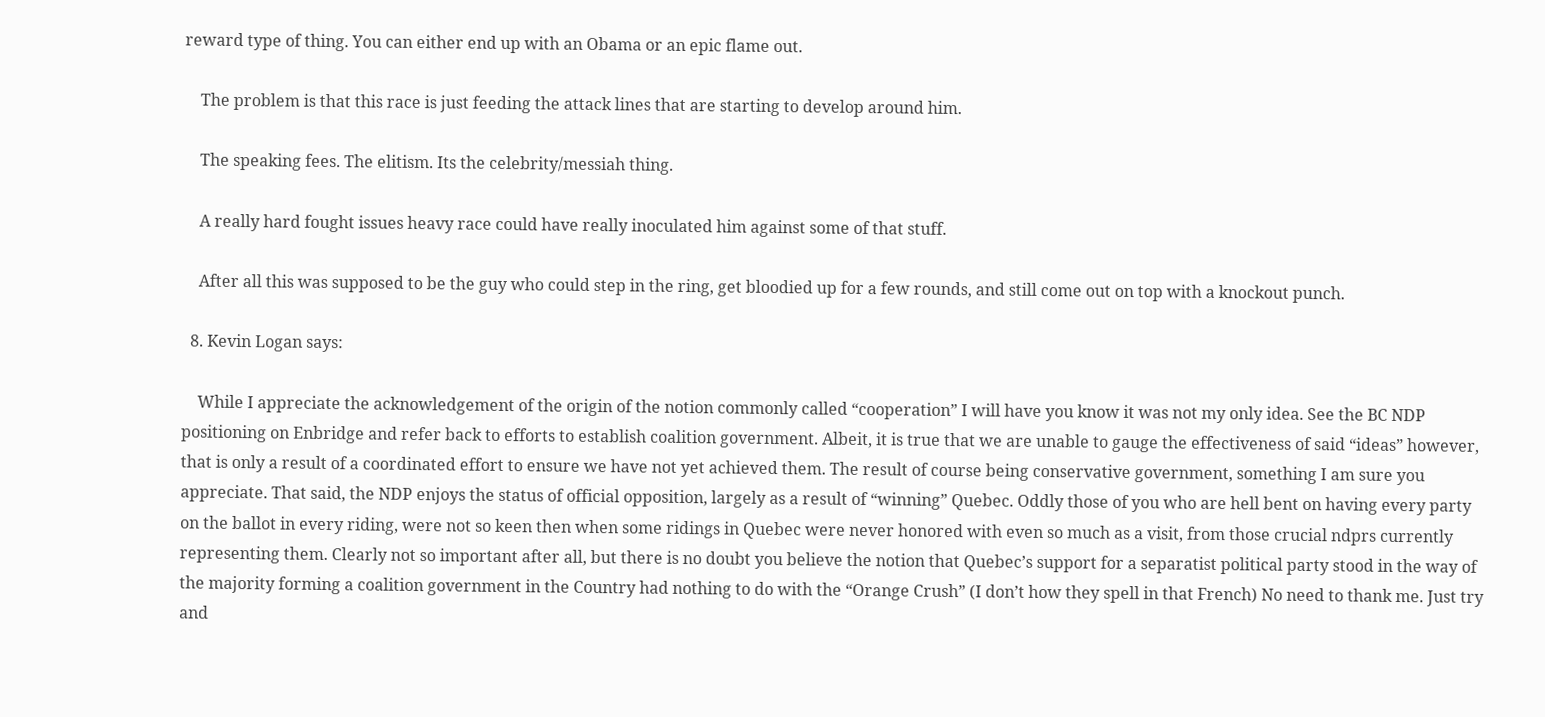reward type of thing. You can either end up with an Obama or an epic flame out.

    The problem is that this race is just feeding the attack lines that are starting to develop around him.

    The speaking fees. The elitism. Its the celebrity/messiah thing.

    A really hard fought issues heavy race could have really inoculated him against some of that stuff.

    After all this was supposed to be the guy who could step in the ring, get bloodied up for a few rounds, and still come out on top with a knockout punch.

  8. Kevin Logan says:

    While I appreciate the acknowledgement of the origin of the notion commonly called “cooperation” I will have you know it was not my only idea. See the BC NDP positioning on Enbridge and refer back to efforts to establish coalition government. Albeit, it is true that we are unable to gauge the effectiveness of said “ideas” however, that is only a result of a coordinated effort to ensure we have not yet achieved them. The result of course being conservative government, something I am sure you appreciate. That said, the NDP enjoys the status of official opposition, largely as a result of “winning” Quebec. Oddly those of you who are hell bent on having every party on the ballot in every riding, were not so keen then when some ridings in Quebec were never honored with even so much as a visit, from those crucial ndprs currently representing them. Clearly not so important after all, but there is no doubt you believe the notion that Quebec’s support for a separatist political party stood in the way of the majority forming a coalition government in the Country had nothing to do with the “Orange Crush” (I don’t how they spell in that French) No need to thank me. Just try and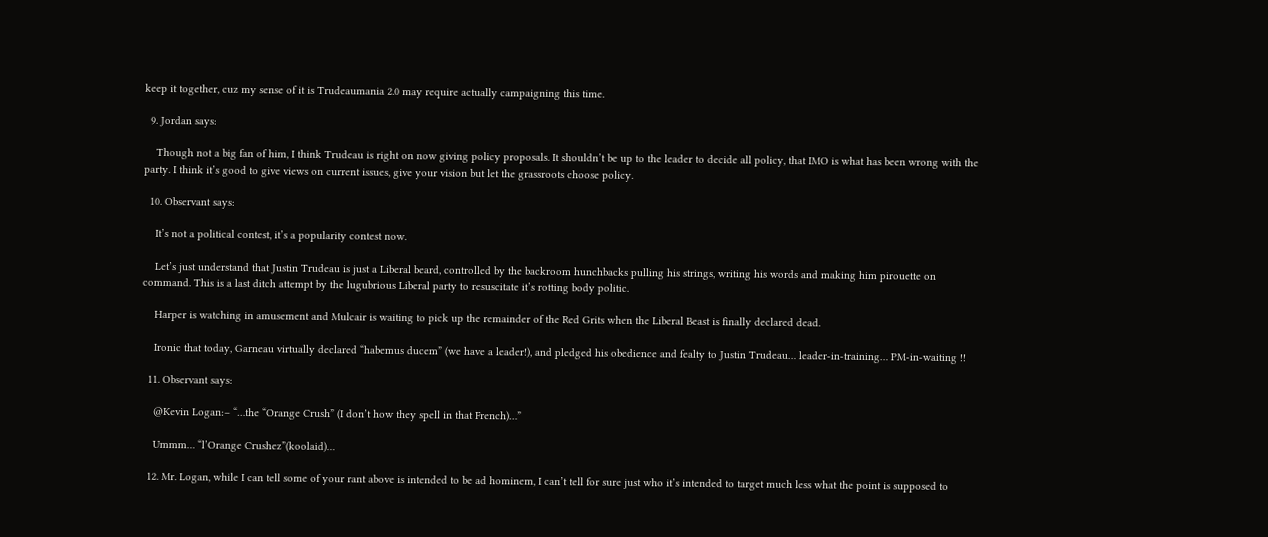keep it together, cuz my sense of it is Trudeaumania 2.0 may require actually campaigning this time.

  9. Jordan says:

    Though not a big fan of him, I think Trudeau is right on now giving policy proposals. It shouldn’t be up to the leader to decide all policy, that IMO is what has been wrong with the party. I think it’s good to give views on current issues, give your vision but let the grassroots choose policy.

  10. Observant says:

    It’s not a political contest, it’s a popularity contest now.

    Let’s just understand that Justin Trudeau is just a Liberal beard, controlled by the backroom hunchbacks pulling his strings, writing his words and making him pirouette on command. This is a last ditch attempt by the lugubrious Liberal party to resuscitate it’s rotting body politic.

    Harper is watching in amusement and Mulcair is waiting to pick up the remainder of the Red Grits when the Liberal Beast is finally declared dead.

    Ironic that today, Garneau virtually declared “habemus ducem” (we have a leader!), and pledged his obedience and fealty to Justin Trudeau… leader-in-training… PM-in-waiting !!

  11. Observant says:

    @Kevin Logan:– “…the “Orange Crush” (I don’t how they spell in that French)…”

    Ummm… “l’Orange Crushez”(koolaid)…

  12. Mr. Logan, while I can tell some of your rant above is intended to be ad hominem, I can’t tell for sure just who it’s intended to target much less what the point is supposed to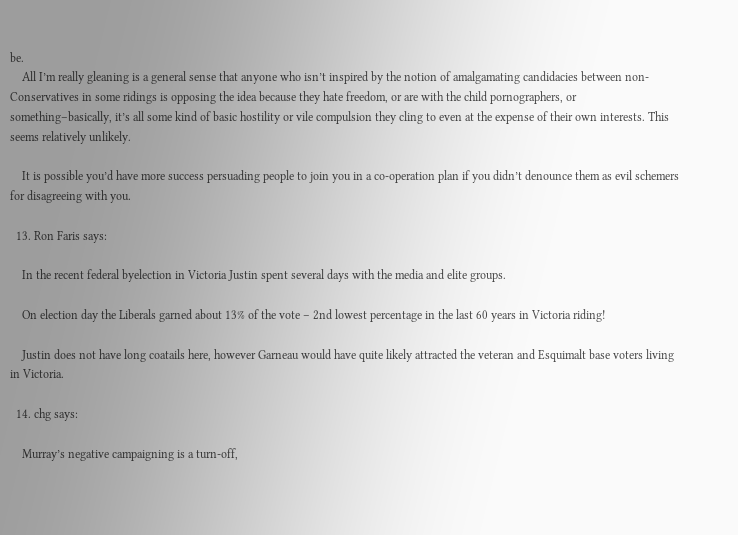be.
    All I’m really gleaning is a general sense that anyone who isn’t inspired by the notion of amalgamating candidacies between non-Conservatives in some ridings is opposing the idea because they hate freedom, or are with the child pornographers, or something–basically, it’s all some kind of basic hostility or vile compulsion they cling to even at the expense of their own interests. This seems relatively unlikely.

    It is possible you’d have more success persuading people to join you in a co-operation plan if you didn’t denounce them as evil schemers for disagreeing with you.

  13. Ron Faris says:

    In the recent federal byelection in Victoria Justin spent several days with the media and elite groups.

    On election day the Liberals garned about 13% of the vote – 2nd lowest percentage in the last 60 years in Victoria riding!

    Justin does not have long coatails here, however Garneau would have quite likely attracted the veteran and Esquimalt base voters living in Victoria.

  14. chg says:

    Murray’s negative campaigning is a turn-off,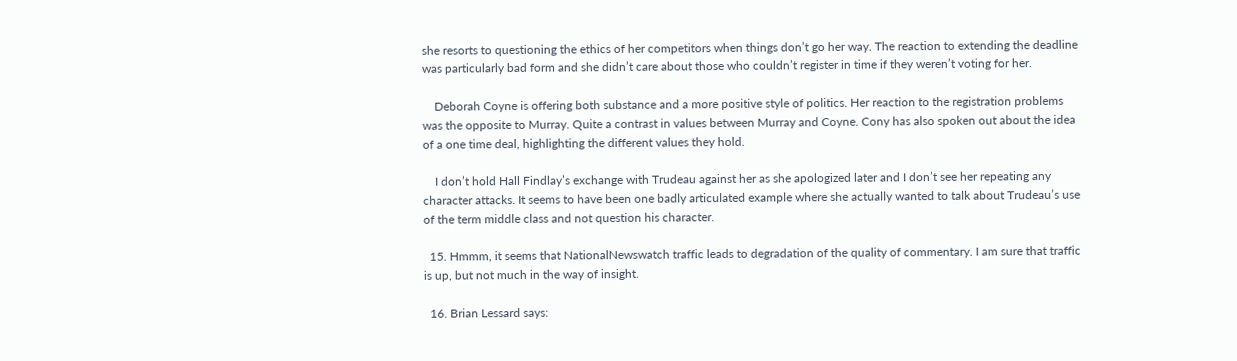she resorts to questioning the ethics of her competitors when things don’t go her way. The reaction to extending the deadline was particularly bad form and she didn’t care about those who couldn’t register in time if they weren’t voting for her.

    Deborah Coyne is offering both substance and a more positive style of politics. Her reaction to the registration problems was the opposite to Murray. Quite a contrast in values between Murray and Coyne. Cony has also spoken out about the idea of a one time deal, highlighting the different values they hold.

    I don’t hold Hall Findlay’s exchange with Trudeau against her as she apologized later and I don’t see her repeating any character attacks. It seems to have been one badly articulated example where she actually wanted to talk about Trudeau’s use of the term middle class and not question his character.

  15. Hmmm, it seems that NationalNewswatch traffic leads to degradation of the quality of commentary. I am sure that traffic is up, but not much in the way of insight.

  16. Brian Lessard says: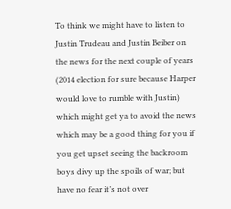To think we might have to listen to Justin Trudeau and Justin Beiber on the news for the next couple of years (2014 election for sure because Harper would love to rumble with Justin) which might get ya to avoid the news which may be a good thing for you if you get upset seeing the backroom boys divy up the spoils of war; but have no fear it’s not over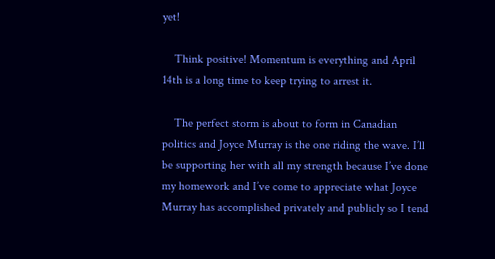yet!

    Think positive! Momentum is everything and April 14th is a long time to keep trying to arrest it.

    The perfect storm is about to form in Canadian politics and Joyce Murray is the one riding the wave. I’ll be supporting her with all my strength because I’ve done my homework and I’ve come to appreciate what Joyce Murray has accomplished privately and publicly so I tend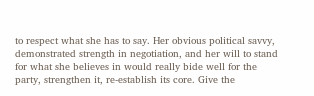to respect what she has to say. Her obvious political savvy, demonstrated strength in negotiation, and her will to stand for what she believes in would really bide well for the party, strengthen it, re-establish its core. Give the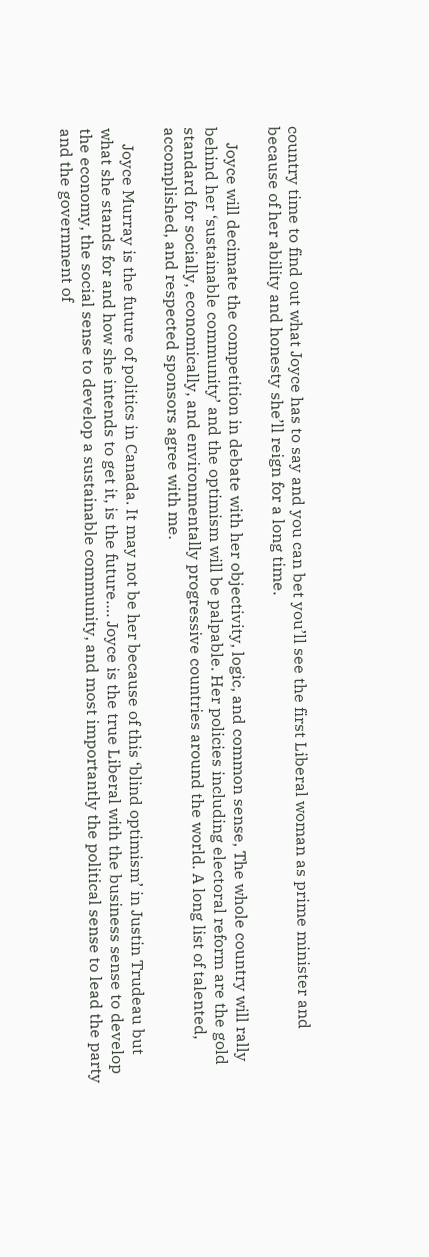country time to find out what Joyce has to say and you can bet you’ll see the first Liberal woman as prime minister and because of her ability and honesty she’ll reign for a long time.

    Joyce will decimate the competition in debate with her objectivity, logic, and common sense, The whole country will rally behind her ‘sustainable community’ and the optimism will be palpable. Her policies including electoral reform are the gold standard for socially, economically, and environmentally progressive countries around the world. A long list of talented, accomplished, and respected sponsors agree with me.

    Joyce Murray is the future of politics in Canada. It may not be her because of this ‘blind optimism’ in Justin Trudeau but what she stands for and how she intends to get it, is the future…. Joyce is the true Liberal with the business sense to develop the economy, the social sense to develop a sustainable community, and most importantly the political sense to lead the party and the government of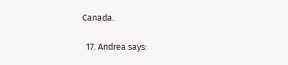Canada.

  17. Andrea says: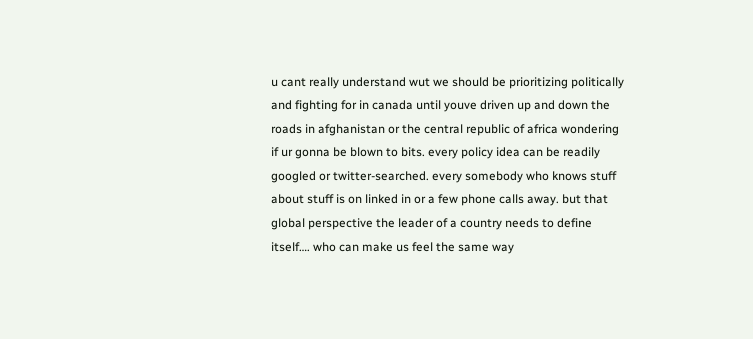u cant really understand wut we should be prioritizing politically and fighting for in canada until youve driven up and down the roads in afghanistan or the central republic of africa wondering if ur gonna be blown to bits. every policy idea can be readily googled or twitter-searched. every somebody who knows stuff about stuff is on linked in or a few phone calls away. but that global perspective the leader of a country needs to define itself…. who can make us feel the same way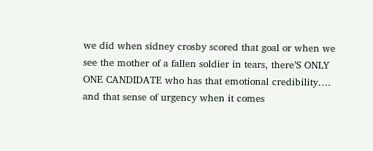we did when sidney crosby scored that goal or when we see the mother of a fallen soldier in tears, there’S ONLY ONE CANDIDATE who has that emotional credibility…. and that sense of urgency when it comes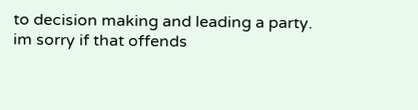to decision making and leading a party. im sorry if that offends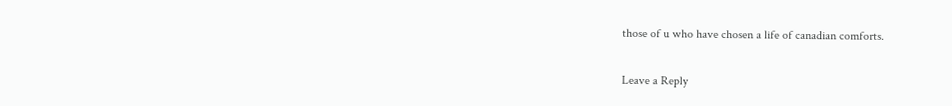those of u who have chosen a life of canadian comforts.

Leave a Reply